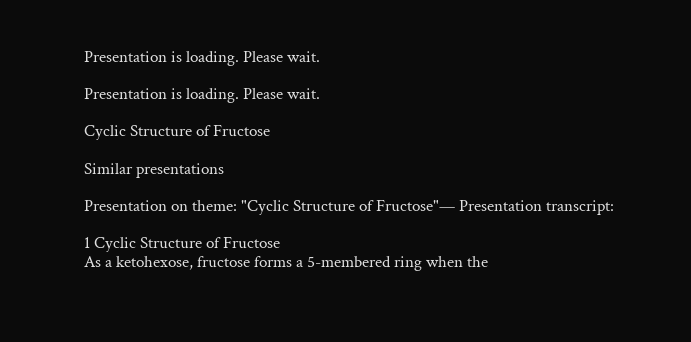Presentation is loading. Please wait.

Presentation is loading. Please wait.

Cyclic Structure of Fructose

Similar presentations

Presentation on theme: "Cyclic Structure of Fructose"— Presentation transcript:

1 Cyclic Structure of Fructose
As a ketohexose, fructose forms a 5-membered ring when the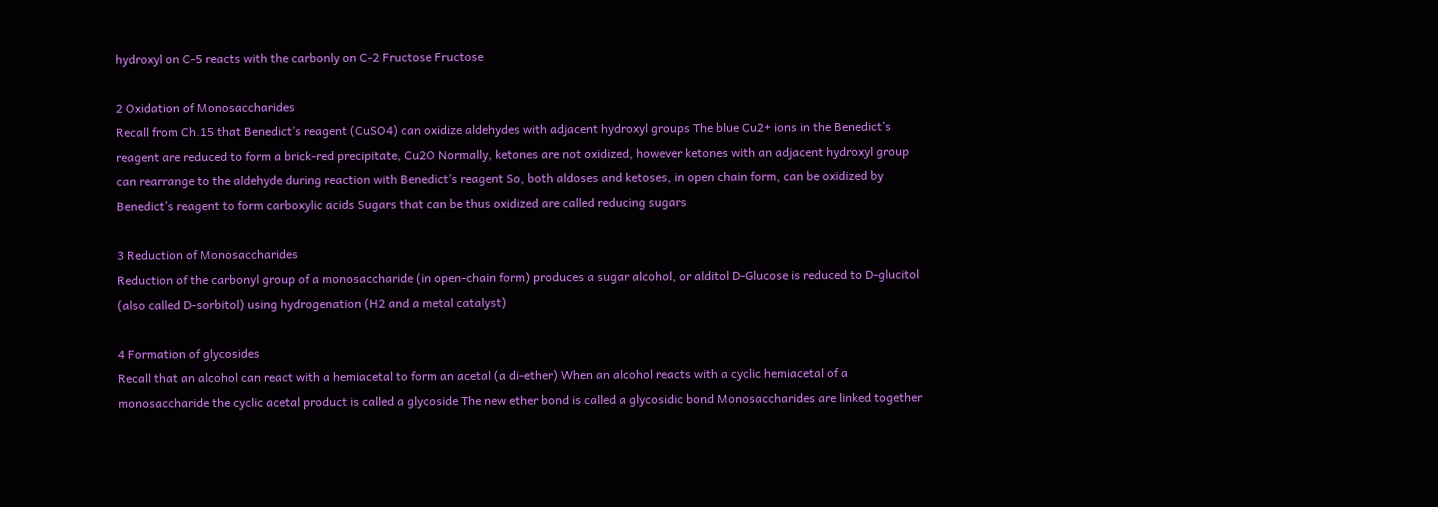hydroxyl on C-5 reacts with the carbonly on C-2 Fructose Fructose

2 Oxidation of Monosaccharides
Recall from Ch.15 that Benedict’s reagent (CuSO4) can oxidize aldehydes with adjacent hydroxyl groups The blue Cu2+ ions in the Benedict’s reagent are reduced to form a brick-red precipitate, Cu2O Normally, ketones are not oxidized, however ketones with an adjacent hydroxyl group can rearrange to the aldehyde during reaction with Benedict’s reagent So, both aldoses and ketoses, in open chain form, can be oxidized by Benedict’s reagent to form carboxylic acids Sugars that can be thus oxidized are called reducing sugars

3 Reduction of Monosaccharides
Reduction of the carbonyl group of a monosaccharide (in open-chain form) produces a sugar alcohol, or alditol D-Glucose is reduced to D-glucitol (also called D-sorbitol) using hydrogenation (H2 and a metal catalyst)

4 Formation of glycosides
Recall that an alcohol can react with a hemiacetal to form an acetal (a di-ether) When an alcohol reacts with a cyclic hemiacetal of a monosaccharide the cyclic acetal product is called a glycoside The new ether bond is called a glycosidic bond Monosaccharides are linked together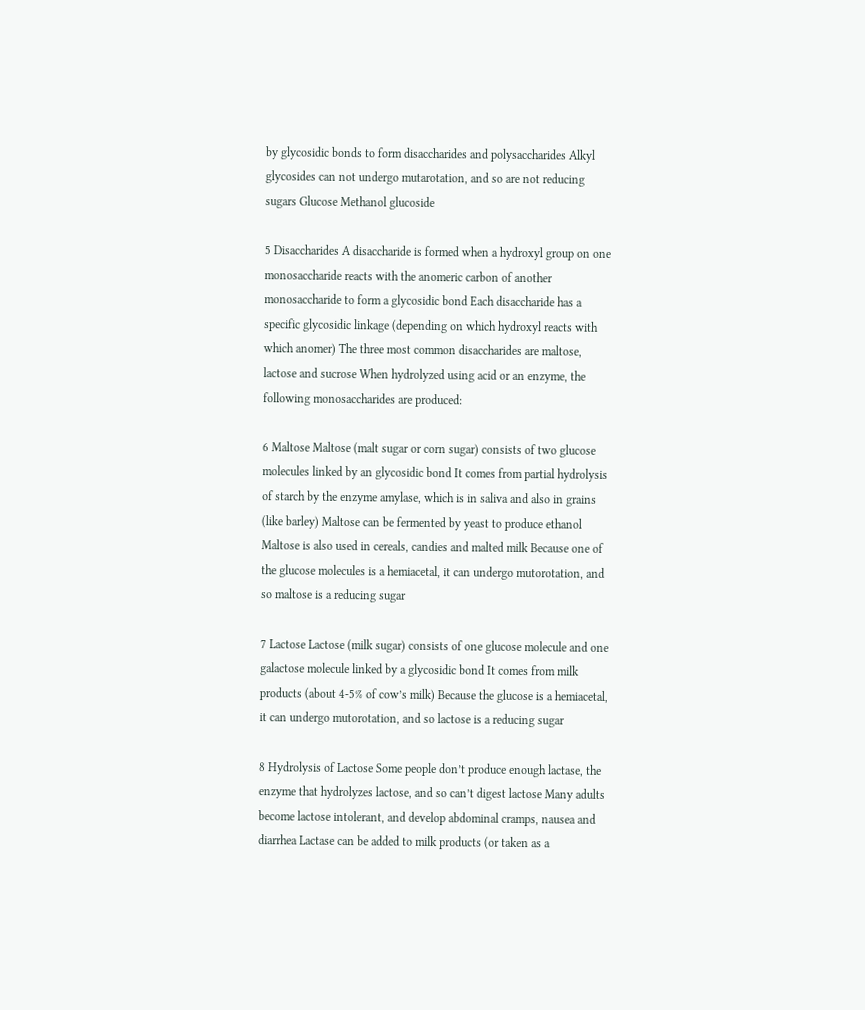by glycosidic bonds to form disaccharides and polysaccharides Alkyl glycosides can not undergo mutarotation, and so are not reducing sugars Glucose Methanol glucoside

5 Disaccharides A disaccharide is formed when a hydroxyl group on one monosaccharide reacts with the anomeric carbon of another monosaccharide to form a glycosidic bond Each disaccharide has a specific glycosidic linkage (depending on which hydroxyl reacts with which anomer) The three most common disaccharides are maltose, lactose and sucrose When hydrolyzed using acid or an enzyme, the following monosaccharides are produced:

6 Maltose Maltose (malt sugar or corn sugar) consists of two glucose molecules linked by an glycosidic bond It comes from partial hydrolysis of starch by the enzyme amylase, which is in saliva and also in grains (like barley) Maltose can be fermented by yeast to produce ethanol Maltose is also used in cereals, candies and malted milk Because one of the glucose molecules is a hemiacetal, it can undergo mutorotation, and so maltose is a reducing sugar

7 Lactose Lactose (milk sugar) consists of one glucose molecule and one galactose molecule linked by a glycosidic bond It comes from milk products (about 4-5% of cow’s milk) Because the glucose is a hemiacetal, it can undergo mutorotation, and so lactose is a reducing sugar

8 Hydrolysis of Lactose Some people don’t produce enough lactase, the enzyme that hydrolyzes lactose, and so can’t digest lactose Many adults become lactose intolerant, and develop abdominal cramps, nausea and diarrhea Lactase can be added to milk products (or taken as a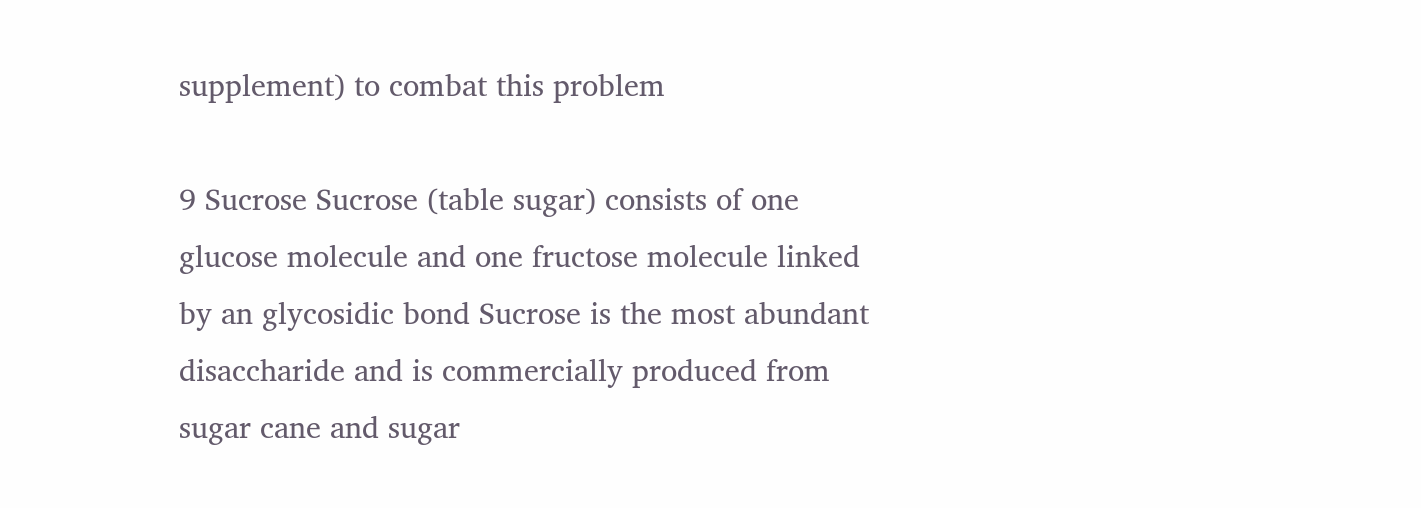supplement) to combat this problem

9 Sucrose Sucrose (table sugar) consists of one glucose molecule and one fructose molecule linked by an glycosidic bond Sucrose is the most abundant disaccharide and is commercially produced from sugar cane and sugar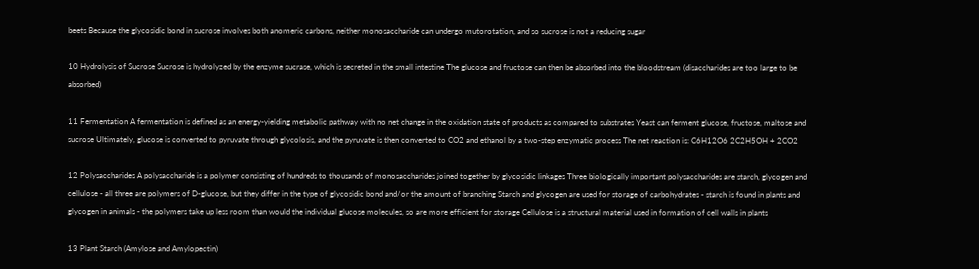beets Because the glycosidic bond in sucrose involves both anomeric carbons, neither monosaccharide can undergo mutorotation, and so sucrose is not a reducing sugar

10 Hydrolysis of Sucrose Sucrose is hydrolyzed by the enzyme sucrase, which is secreted in the small intestine The glucose and fructose can then be absorbed into the bloodstream (disaccharides are too large to be absorbed)

11 Fermentation A fermentation is defined as an energy-yielding metabolic pathway with no net change in the oxidation state of products as compared to substrates Yeast can ferment glucose, fructose, maltose and sucrose Ultimately, glucose is converted to pyruvate through glycolosis, and the pyruvate is then converted to CO2 and ethanol by a two-step enzymatic process The net reaction is: C6H12O6 2C2H5OH + 2CO2

12 Polysaccharides A polysaccharide is a polymer consisting of hundreds to thousands of monosaccharides joined together by glycosidic linkages Three biologically important polysaccharides are starch, glycogen and cellulose - all three are polymers of D-glucose, but they differ in the type of glycosidic bond and/or the amount of branching Starch and glycogen are used for storage of carbohydrates - starch is found in plants and glycogen in animals - the polymers take up less room than would the individual glucose molecules, so are more efficient for storage Cellulose is a structural material used in formation of cell walls in plants

13 Plant Starch (Amylose and Amylopectin)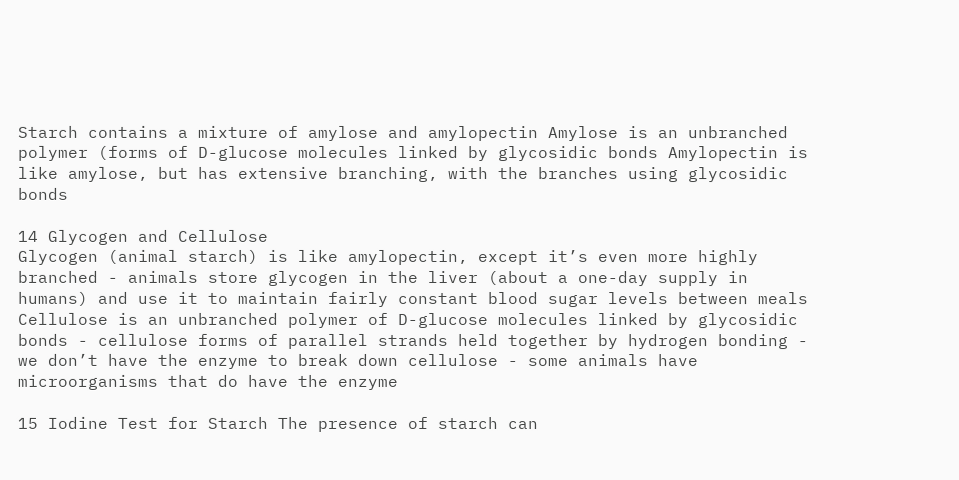Starch contains a mixture of amylose and amylopectin Amylose is an unbranched polymer (forms of D-glucose molecules linked by glycosidic bonds Amylopectin is like amylose, but has extensive branching, with the branches using glycosidic bonds

14 Glycogen and Cellulose
Glycogen (animal starch) is like amylopectin, except it’s even more highly branched - animals store glycogen in the liver (about a one-day supply in humans) and use it to maintain fairly constant blood sugar levels between meals Cellulose is an unbranched polymer of D-glucose molecules linked by glycosidic bonds - cellulose forms of parallel strands held together by hydrogen bonding - we don’t have the enzyme to break down cellulose - some animals have microorganisms that do have the enzyme

15 Iodine Test for Starch The presence of starch can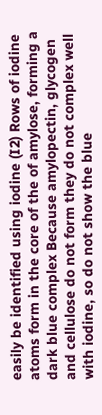easily be identified using iodine (I2) Rows of iodine atoms form in the core of the of amylose, forming a dark blue complex Because amylopectin, glycogen and cellulose do not form they do not complex well with iodine, so do not show the blue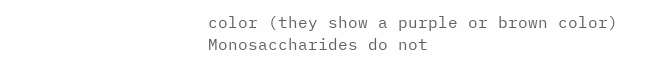color (they show a purple or brown color) Monosaccharides do not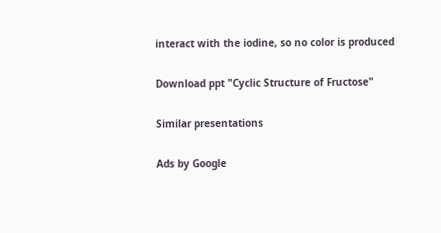interact with the iodine, so no color is produced

Download ppt "Cyclic Structure of Fructose"

Similar presentations

Ads by Google